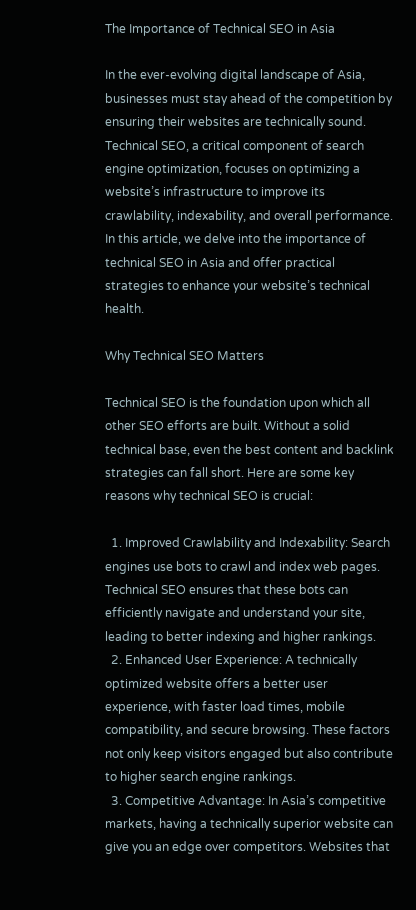The Importance of Technical SEO in Asia

In the ever-evolving digital landscape of Asia, businesses must stay ahead of the competition by ensuring their websites are technically sound. Technical SEO, a critical component of search engine optimization, focuses on optimizing a website’s infrastructure to improve its crawlability, indexability, and overall performance. In this article, we delve into the importance of technical SEO in Asia and offer practical strategies to enhance your website’s technical health.

Why Technical SEO Matters

Technical SEO is the foundation upon which all other SEO efforts are built. Without a solid technical base, even the best content and backlink strategies can fall short. Here are some key reasons why technical SEO is crucial:

  1. Improved Crawlability and Indexability: Search engines use bots to crawl and index web pages. Technical SEO ensures that these bots can efficiently navigate and understand your site, leading to better indexing and higher rankings.
  2. Enhanced User Experience: A technically optimized website offers a better user experience, with faster load times, mobile compatibility, and secure browsing. These factors not only keep visitors engaged but also contribute to higher search engine rankings.
  3. Competitive Advantage: In Asia’s competitive markets, having a technically superior website can give you an edge over competitors. Websites that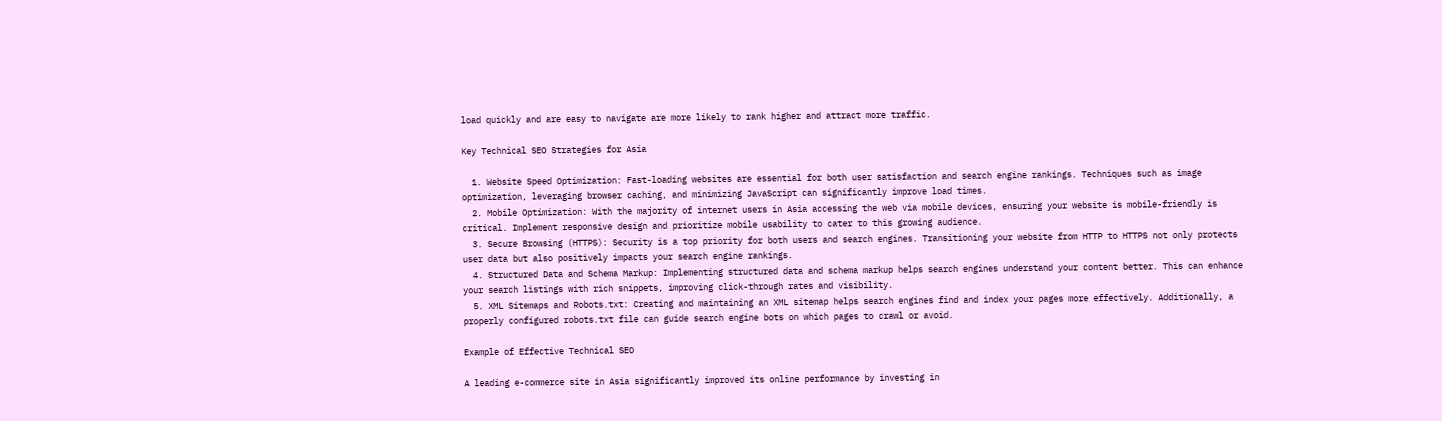load quickly and are easy to navigate are more likely to rank higher and attract more traffic.

Key Technical SEO Strategies for Asia

  1. Website Speed Optimization: Fast-loading websites are essential for both user satisfaction and search engine rankings. Techniques such as image optimization, leveraging browser caching, and minimizing JavaScript can significantly improve load times.
  2. Mobile Optimization: With the majority of internet users in Asia accessing the web via mobile devices, ensuring your website is mobile-friendly is critical. Implement responsive design and prioritize mobile usability to cater to this growing audience.
  3. Secure Browsing (HTTPS): Security is a top priority for both users and search engines. Transitioning your website from HTTP to HTTPS not only protects user data but also positively impacts your search engine rankings.
  4. Structured Data and Schema Markup: Implementing structured data and schema markup helps search engines understand your content better. This can enhance your search listings with rich snippets, improving click-through rates and visibility.
  5. XML Sitemaps and Robots.txt: Creating and maintaining an XML sitemap helps search engines find and index your pages more effectively. Additionally, a properly configured robots.txt file can guide search engine bots on which pages to crawl or avoid.

Example of Effective Technical SEO

A leading e-commerce site in Asia significantly improved its online performance by investing in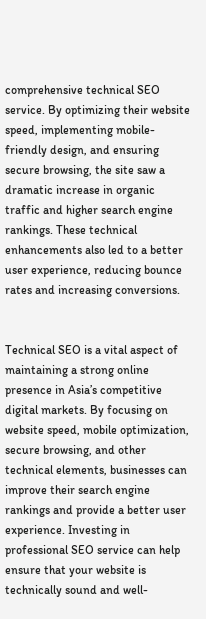comprehensive technical SEO service. By optimizing their website speed, implementing mobile-friendly design, and ensuring secure browsing, the site saw a dramatic increase in organic traffic and higher search engine rankings. These technical enhancements also led to a better user experience, reducing bounce rates and increasing conversions.


Technical SEO is a vital aspect of maintaining a strong online presence in Asia’s competitive digital markets. By focusing on website speed, mobile optimization, secure browsing, and other technical elements, businesses can improve their search engine rankings and provide a better user experience. Investing in professional SEO service can help ensure that your website is technically sound and well-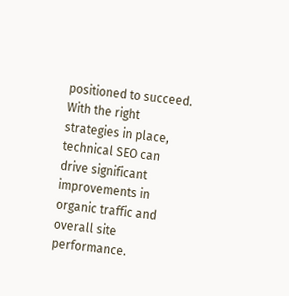positioned to succeed. With the right strategies in place, technical SEO can drive significant improvements in organic traffic and overall site performance.